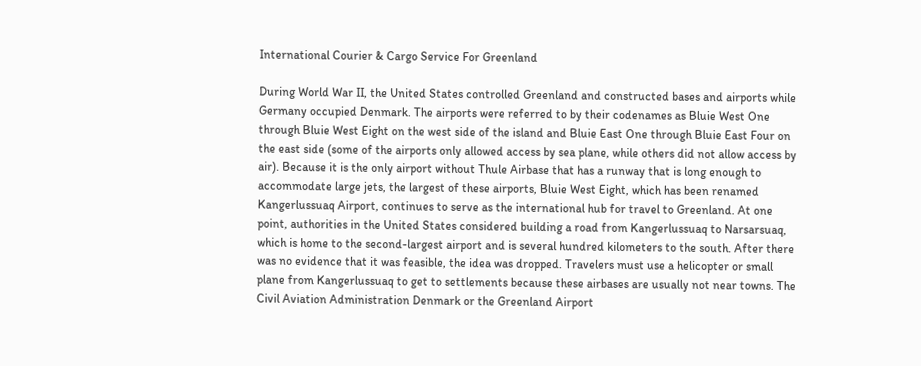International Courier & Cargo Service For Greenland

During World War II, the United States controlled Greenland and constructed bases and airports while Germany occupied Denmark. The airports were referred to by their codenames as Bluie West One through Bluie West Eight on the west side of the island and Bluie East One through Bluie East Four on the east side (some of the airports only allowed access by sea plane, while others did not allow access by air). Because it is the only airport without Thule Airbase that has a runway that is long enough to accommodate large jets, the largest of these airports, Bluie West Eight, which has been renamed Kangerlussuaq Airport, continues to serve as the international hub for travel to Greenland. At one point, authorities in the United States considered building a road from Kangerlussuaq to Narsarsuaq, which is home to the second-largest airport and is several hundred kilometers to the south. After there was no evidence that it was feasible, the idea was dropped. Travelers must use a helicopter or small plane from Kangerlussuaq to get to settlements because these airbases are usually not near towns. The Civil Aviation Administration Denmark or the Greenland Airport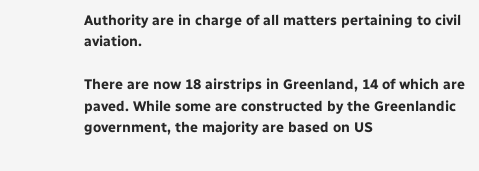Authority are in charge of all matters pertaining to civil aviation.

There are now 18 airstrips in Greenland, 14 of which are paved. While some are constructed by the Greenlandic government, the majority are based on US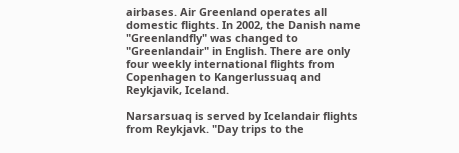airbases. Air Greenland operates all domestic flights. In 2002, the Danish name "Greenlandfly" was changed to "Greenlandair" in English. There are only four weekly international flights from Copenhagen to Kangerlussuaq and Reykjavik, Iceland.

Narsarsuaq is served by Icelandair flights from Reykjavk. "Day trips to the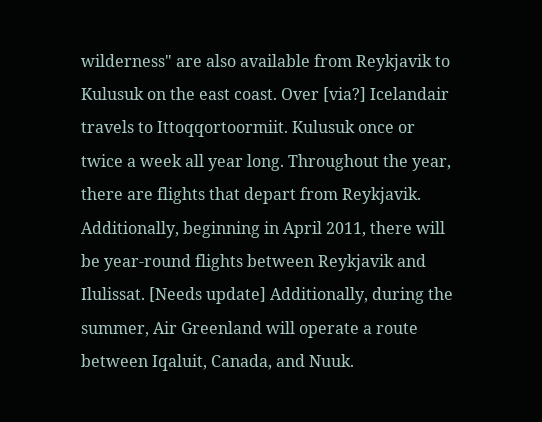wilderness" are also available from Reykjavik to Kulusuk on the east coast. Over [via?] Icelandair travels to Ittoqqortoormiit. Kulusuk once or twice a week all year long. Throughout the year, there are flights that depart from Reykjavik. Additionally, beginning in April 2011, there will be year-round flights between Reykjavik and Ilulissat. [Needs update] Additionally, during the summer, Air Greenland will operate a route between Iqaluit, Canada, and Nuuk.